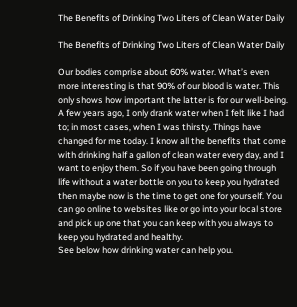The Benefits of Drinking Two Liters of Clean Water Daily

The Benefits of Drinking Two Liters of Clean Water Daily

Our bodies comprise about 60% water. What’s even more interesting is that 90% of our blood is water. This only shows how important the latter is for our well-being. A few years ago, I only drank water when I felt like I had to; in most cases, when I was thirsty. Things have changed for me today. I know all the benefits that come with drinking half a gallon of clean water every day, and I want to enjoy them. So if you have been going through life without a water bottle on you to keep you hydrated then maybe now is the time to get one for yourself. You can go online to websites like or go into your local store and pick up one that you can keep with you always to keep you hydrated and healthy.
See below how drinking water can help you.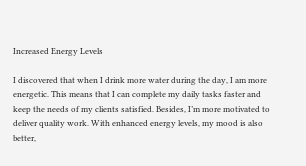Increased Energy Levels

I discovered that when I drink more water during the day, I am more energetic. This means that I can complete my daily tasks faster and keep the needs of my clients satisfied. Besides, I’m more motivated to deliver quality work. With enhanced energy levels, my mood is also better,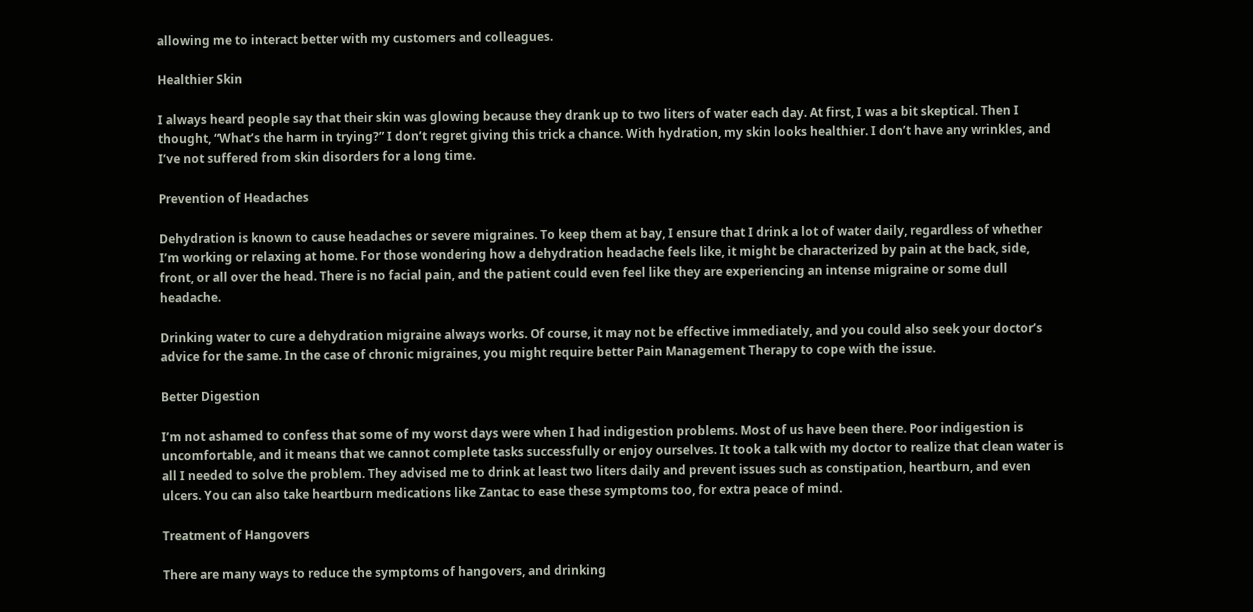allowing me to interact better with my customers and colleagues.

Healthier Skin

I always heard people say that their skin was glowing because they drank up to two liters of water each day. At first, I was a bit skeptical. Then I thought, “What’s the harm in trying?” I don’t regret giving this trick a chance. With hydration, my skin looks healthier. I don’t have any wrinkles, and I’ve not suffered from skin disorders for a long time.

Prevention of Headaches

Dehydration is known to cause headaches or severe migraines. To keep them at bay, I ensure that I drink a lot of water daily, regardless of whether I’m working or relaxing at home. For those wondering how a dehydration headache feels like, it might be characterized by pain at the back, side, front, or all over the head. There is no facial pain, and the patient could even feel like they are experiencing an intense migraine or some dull headache.

Drinking water to cure a dehydration migraine always works. Of course, it may not be effective immediately, and you could also seek your doctor’s advice for the same. In the case of chronic migraines, you might require better Pain Management Therapy to cope with the issue.

Better Digestion

I’m not ashamed to confess that some of my worst days were when I had indigestion problems. Most of us have been there. Poor indigestion is uncomfortable, and it means that we cannot complete tasks successfully or enjoy ourselves. It took a talk with my doctor to realize that clean water is all I needed to solve the problem. They advised me to drink at least two liters daily and prevent issues such as constipation, heartburn, and even ulcers. You can also take heartburn medications like Zantac to ease these symptoms too, for extra peace of mind.

Treatment of Hangovers

There are many ways to reduce the symptoms of hangovers, and drinking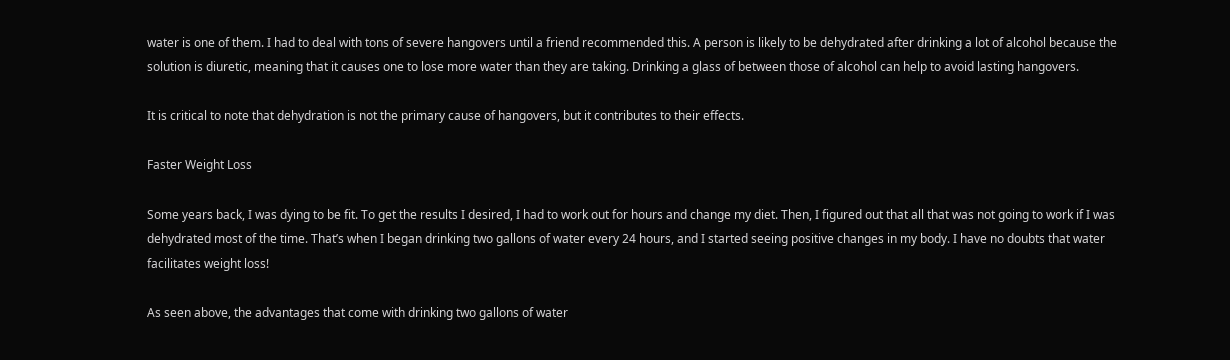water is one of them. I had to deal with tons of severe hangovers until a friend recommended this. A person is likely to be dehydrated after drinking a lot of alcohol because the solution is diuretic, meaning that it causes one to lose more water than they are taking. Drinking a glass of between those of alcohol can help to avoid lasting hangovers.

It is critical to note that dehydration is not the primary cause of hangovers, but it contributes to their effects.

Faster Weight Loss

Some years back, I was dying to be fit. To get the results I desired, I had to work out for hours and change my diet. Then, I figured out that all that was not going to work if I was dehydrated most of the time. That’s when I began drinking two gallons of water every 24 hours, and I started seeing positive changes in my body. I have no doubts that water facilitates weight loss!

As seen above, the advantages that come with drinking two gallons of water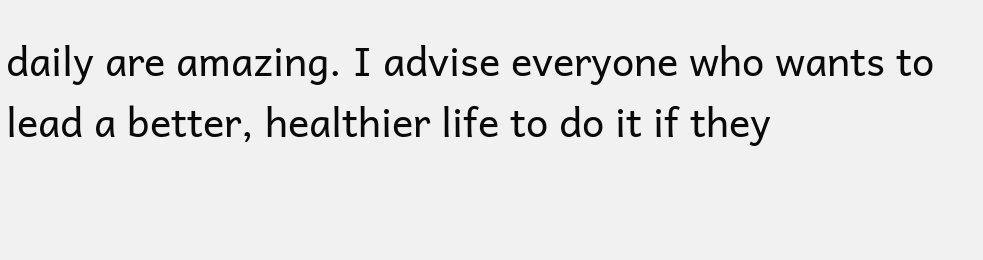daily are amazing. I advise everyone who wants to lead a better, healthier life to do it if they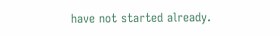have not started already.